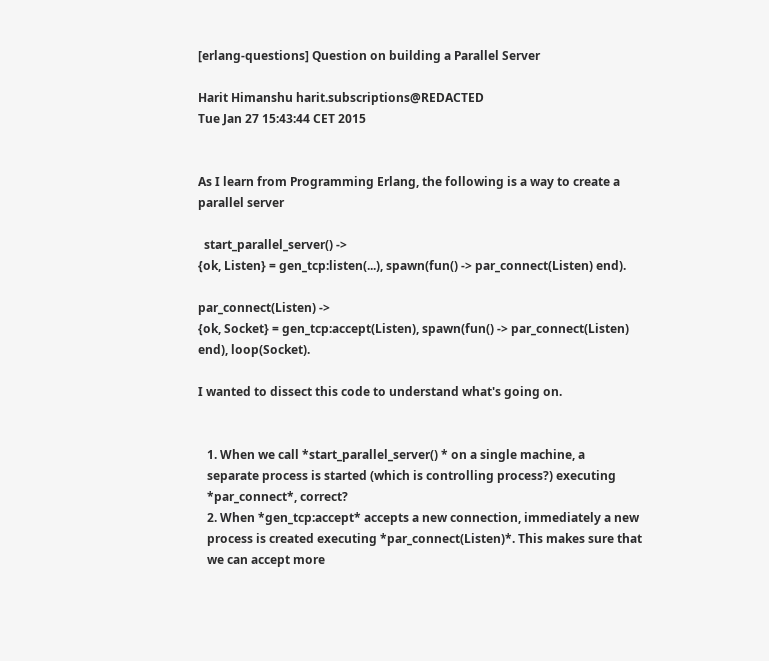[erlang-questions] Question on building a Parallel Server

Harit Himanshu harit.subscriptions@REDACTED
Tue Jan 27 15:43:44 CET 2015


As I learn from Programming Erlang, the following is a way to create a
parallel server

  start_parallel_server() ->
{ok, Listen} = gen_tcp:listen(...), spawn(fun() -> par_connect(Listen) end).

par_connect(Listen) ->
{ok, Socket} = gen_tcp:accept(Listen), spawn(fun() -> par_connect(Listen)
end), loop(Socket).

I wanted to dissect this code to understand what's going on.


   1. When we call *start_parallel_server() * on a single machine, a
   separate process is started (which is controlling process?) executing
   *par_connect*, correct?
   2. When *gen_tcp:accept* accepts a new connection, immediately a new
   process is created executing *par_connect(Listen)*. This makes sure that
   we can accept more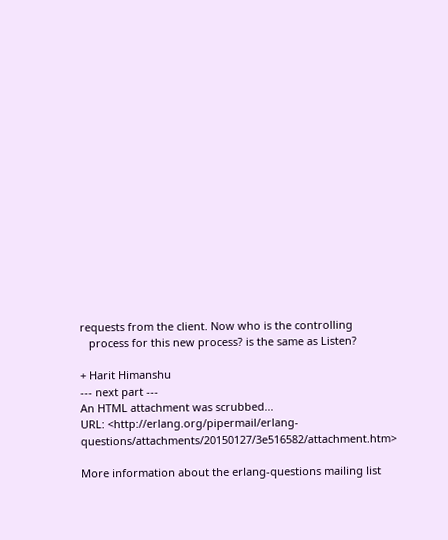requests from the client. Now who is the controlling
   process for this new process? is the same as Listen?

+ Harit Himanshu
--- next part ---
An HTML attachment was scrubbed...
URL: <http://erlang.org/pipermail/erlang-questions/attachments/20150127/3e516582/attachment.htm>

More information about the erlang-questions mailing list